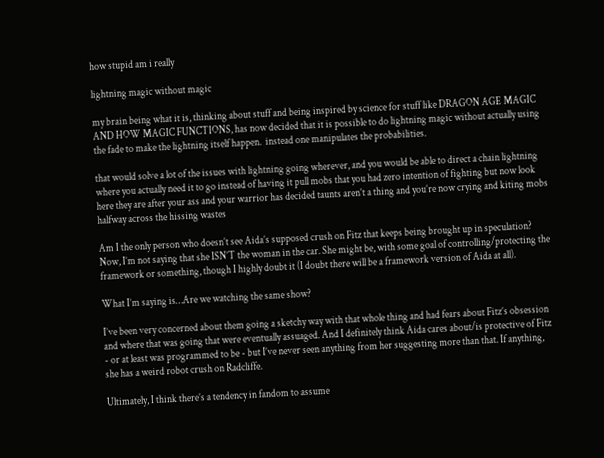how stupid am i really

lightning magic without magic

my brain being what it is, thinking about stuff and being inspired by science for stuff like DRAGON AGE MAGIC AND HOW MAGIC FUNCTIONS, has now decided that it is possible to do lightning magic without actually using the fade to make the lightning itself happen.  instead one manipulates the probabilities.

that would solve a lot of the issues with lightning going wherever, and you would be able to direct a chain lightning where you actually need it to go instead of having it pull mobs that you had zero intention of fighting but now look here they are after your ass and your warrior has decided taunts aren’t a thing and you’re now crying and kiting mobs halfway across the hissing wastes

Am I the only person who doesn’t see Aida’s supposed crush on Fitz that keeps being brought up in speculation? Now, I’m not saying that she ISN’T the woman in the car. She might be, with some goal of controlling/protecting the framework or something, though I highly doubt it (I doubt there will be a framework version of Aida at all).

What I’m saying is…Are we watching the same show?

I’ve been very concerned about them going a sketchy way with that whole thing and had fears about Fitz’s obsession and where that was going that were eventually assuaged. And I definitely think Aida cares about/is protective of Fitz - or at least was programmed to be - but I’ve never seen anything from her suggesting more than that. If anything, she has a weird robot crush on Radcliffe.

Ultimately, I think there’s a tendency in fandom to assume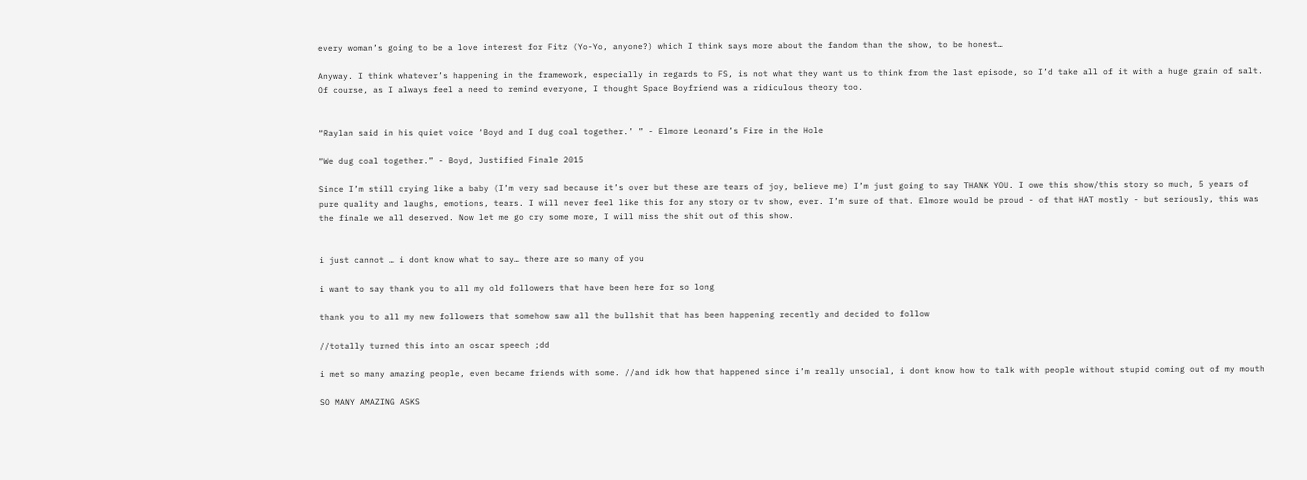every woman’s going to be a love interest for Fitz (Yo-Yo, anyone?) which I think says more about the fandom than the show, to be honest…

Anyway. I think whatever’s happening in the framework, especially in regards to FS, is not what they want us to think from the last episode, so I’d take all of it with a huge grain of salt. Of course, as I always feel a need to remind everyone, I thought Space Boyfriend was a ridiculous theory too.


“Raylan said in his quiet voice ‘Boyd and I dug coal together.’ ” - Elmore Leonard’s Fire in the Hole

“We dug coal together.” - Boyd, Justified Finale 2015

Since I’m still crying like a baby (I’m very sad because it’s over but these are tears of joy, believe me) I’m just going to say THANK YOU. I owe this show/this story so much, 5 years of pure quality and laughs, emotions, tears. I will never feel like this for any story or tv show, ever. I’m sure of that. Elmore would be proud - of that HAT mostly - but seriously, this was the finale we all deserved. Now let me go cry some more, I will miss the shit out of this show.


i just cannot … i dont know what to say… there are so many of you

i want to say thank you to all my old followers that have been here for so long

thank you to all my new followers that somehow saw all the bullshit that has been happening recently and decided to follow

//totally turned this into an oscar speech ;dd

i met so many amazing people, even became friends with some. //and idk how that happened since i’m really unsocial, i dont know how to talk with people without stupid coming out of my mouth

SO MANY AMAZING ASKS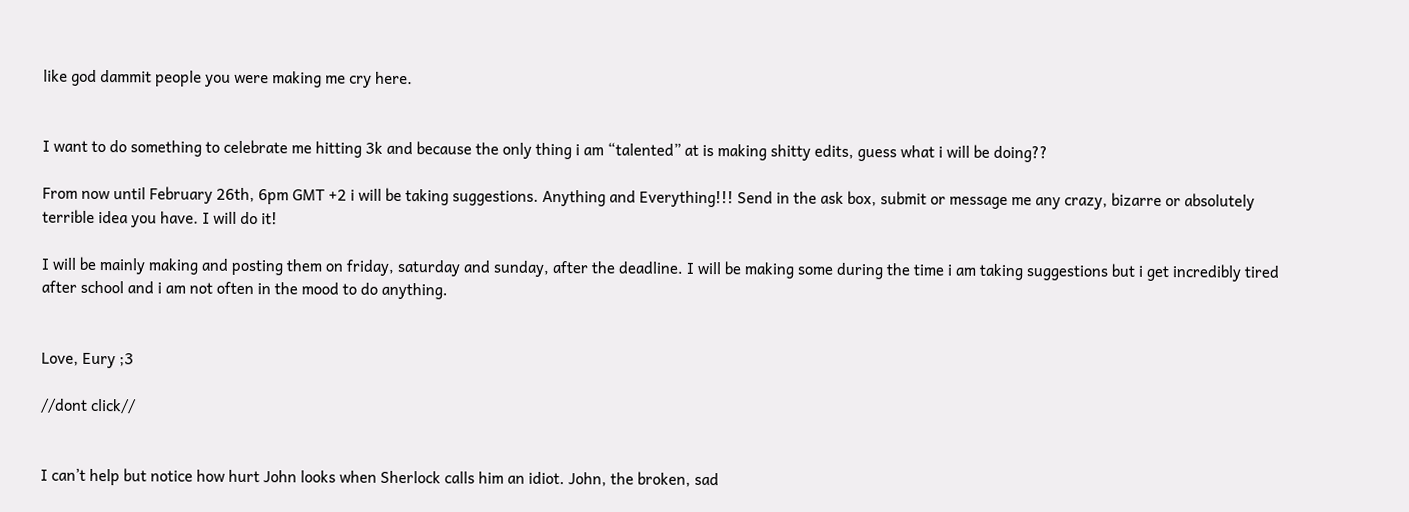like god dammit people you were making me cry here.


I want to do something to celebrate me hitting 3k and because the only thing i am “talented” at is making shitty edits, guess what i will be doing??

From now until February 26th, 6pm GMT +2 i will be taking suggestions. Anything and Everything!!! Send in the ask box, submit or message me any crazy, bizarre or absolutely terrible idea you have. I will do it!

I will be mainly making and posting them on friday, saturday and sunday, after the deadline. I will be making some during the time i am taking suggestions but i get incredibly tired after school and i am not often in the mood to do anything.


Love, Eury ;3

//dont click//


I can’t help but notice how hurt John looks when Sherlock calls him an idiot. John, the broken, sad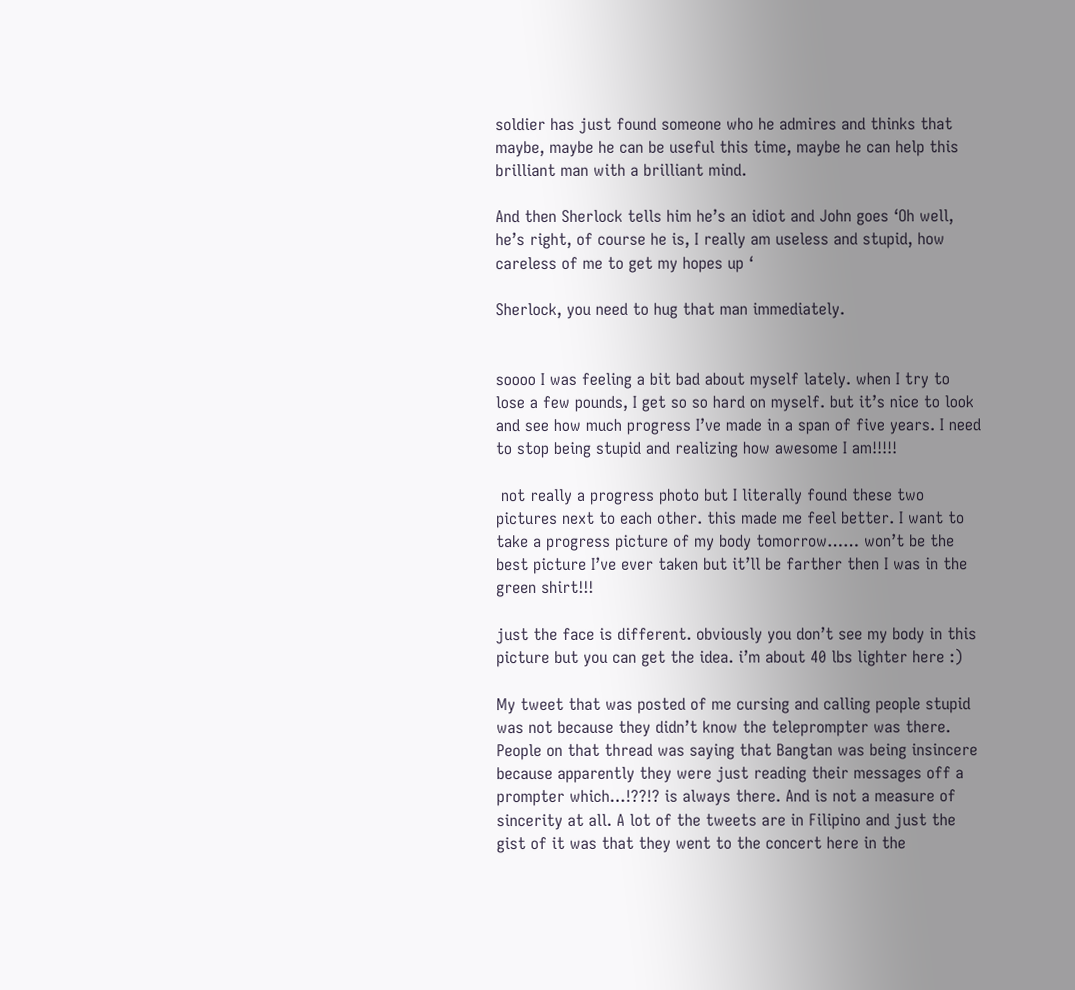soldier has just found someone who he admires and thinks that maybe, maybe he can be useful this time, maybe he can help this brilliant man with a brilliant mind.

And then Sherlock tells him he’s an idiot and John goes ‘Oh well, he’s right, of course he is, I really am useless and stupid, how careless of me to get my hopes up ‘

Sherlock, you need to hug that man immediately.


soooo I was feeling a bit bad about myself lately. when I try to lose a few pounds, I get so so hard on myself. but it’s nice to look and see how much progress I’ve made in a span of five years. I need to stop being stupid and realizing how awesome I am!!!!!

 not really a progress photo but I literally found these two pictures next to each other. this made me feel better. I want to take a progress picture of my body tomorrow…… won’t be the best picture I’ve ever taken but it’ll be farther then I was in the green shirt!!!

just the face is different. obviously you don’t see my body in this picture but you can get the idea. i’m about 40 lbs lighter here :)

My tweet that was posted of me cursing and calling people stupid was not because they didn’t know the teleprompter was there. People on that thread was saying that Bangtan was being insincere because apparently they were just reading their messages off a prompter which…!??!? is always there. And is not a measure of sincerity at all. A lot of the tweets are in Filipino and just the gist of it was that they went to the concert here in the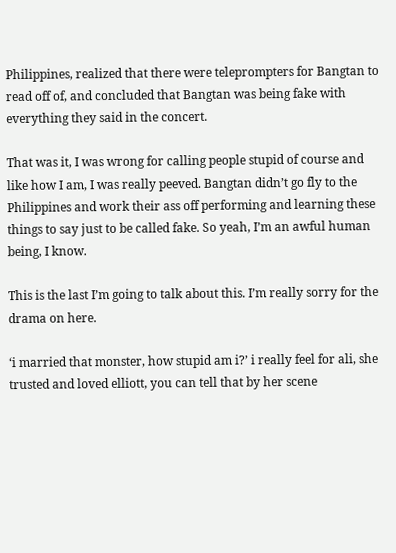Philippines, realized that there were teleprompters for Bangtan to read off of, and concluded that Bangtan was being fake with everything they said in the concert.

That was it, I was wrong for calling people stupid of course and like how I am, I was really peeved. Bangtan didn’t go fly to the Philippines and work their ass off performing and learning these things to say just to be called fake. So yeah, I’m an awful human being, I know.

This is the last I’m going to talk about this. I’m really sorry for the drama on here.

‘i married that monster, how stupid am i?’ i really feel for ali, she trusted and loved elliott, you can tell that by her scene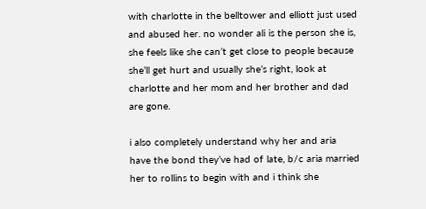with charlotte in the belltower and elliott just used and abused her. no wonder ali is the person she is, she feels like she can’t get close to people because she’ll get hurt and usually she’s right, look at charlotte and her mom and her brother and dad are gone.

i also completely understand why her and aria have the bond they’ve had of late, b/c aria married her to rollins to begin with and i think she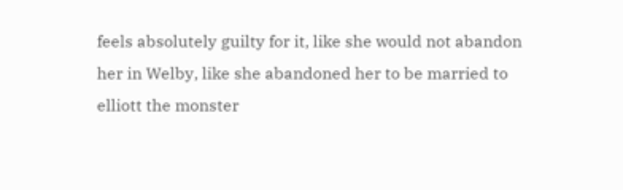feels absolutely guilty for it, like she would not abandon her in Welby, like she abandoned her to be married to elliott the monster